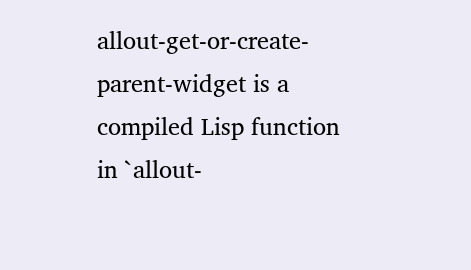allout-get-or-create-parent-widget is a compiled Lisp function in `allout-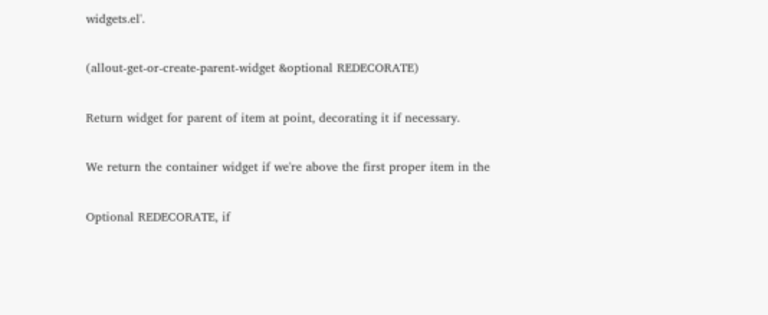widgets.el'.

(allout-get-or-create-parent-widget &optional REDECORATE)

Return widget for parent of item at point, decorating it if necessary.

We return the container widget if we're above the first proper item in the

Optional REDECORATE, if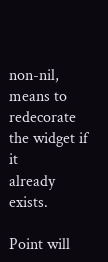non-nil, means to redecorate the widget if it
already exists.

Point will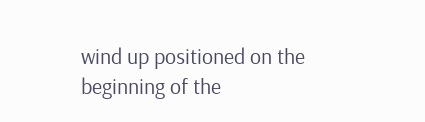wind up positioned on the beginning of the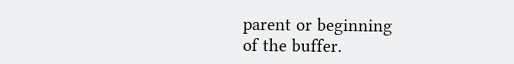parent or beginning
of the buffer.